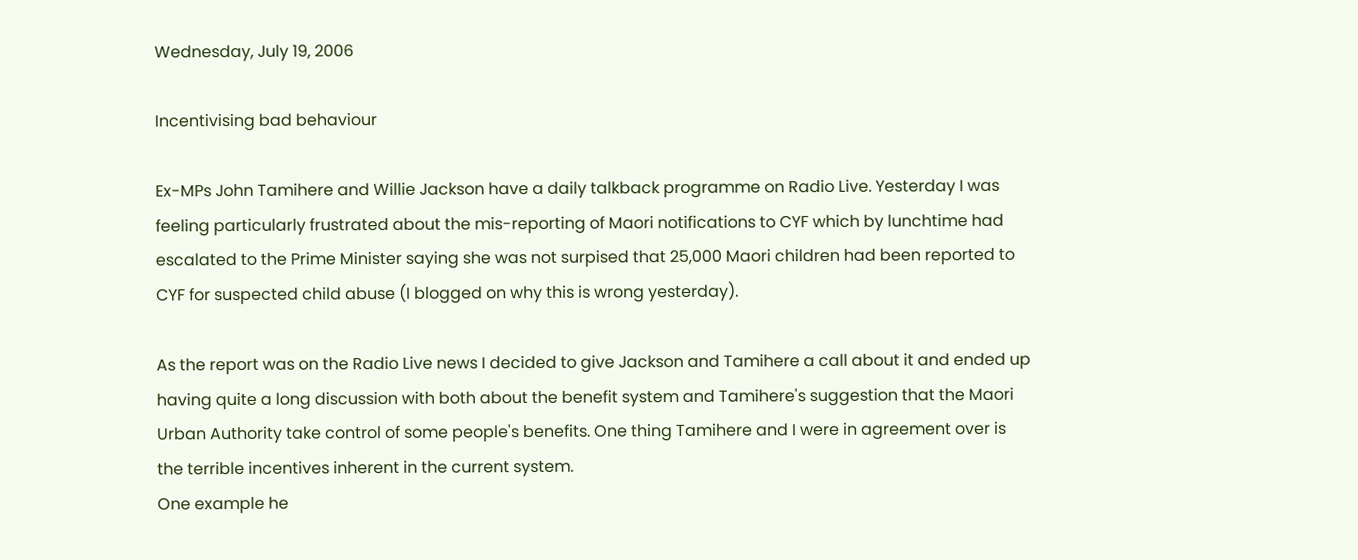Wednesday, July 19, 2006

Incentivising bad behaviour

Ex-MPs John Tamihere and Willie Jackson have a daily talkback programme on Radio Live. Yesterday I was feeling particularly frustrated about the mis-reporting of Maori notifications to CYF which by lunchtime had escalated to the Prime Minister saying she was not surpised that 25,000 Maori children had been reported to CYF for suspected child abuse (I blogged on why this is wrong yesterday).

As the report was on the Radio Live news I decided to give Jackson and Tamihere a call about it and ended up having quite a long discussion with both about the benefit system and Tamihere's suggestion that the Maori Urban Authority take control of some people's benefits. One thing Tamihere and I were in agreement over is the terrible incentives inherent in the current system.
One example he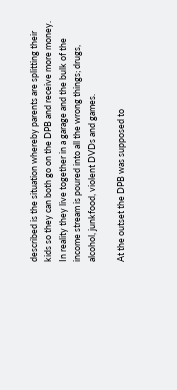described is the situation whereby parents are splitting their kids so they can both go on the DPB and receive more money. In reality they live together in a garage and the bulk of the income stream is poured into all the wrong things; drugs, alcohol, junkfood, violent DVDs and games.

At the outset the DPB was supposed to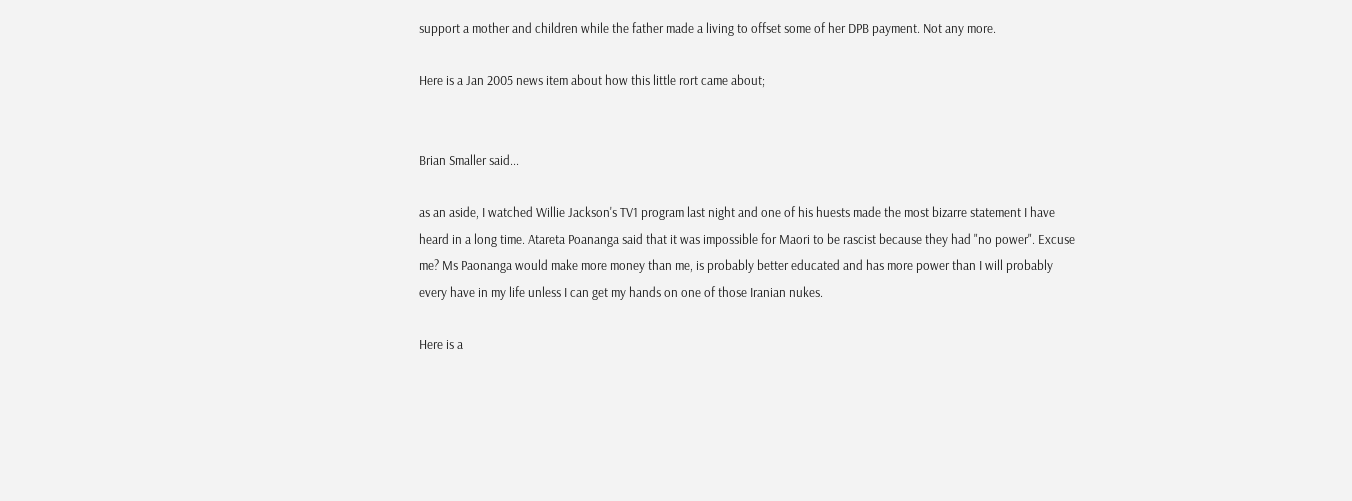support a mother and children while the father made a living to offset some of her DPB payment. Not any more.

Here is a Jan 2005 news item about how this little rort came about;


Brian Smaller said...

as an aside, I watched Willie Jackson's TV1 program last night and one of his huests made the most bizarre statement I have heard in a long time. Atareta Poananga said that it was impossible for Maori to be rascist because they had "no power". Excuse me? Ms Paonanga would make more money than me, is probably better educated and has more power than I will probably every have in my life unless I can get my hands on one of those Iranian nukes.

Here is a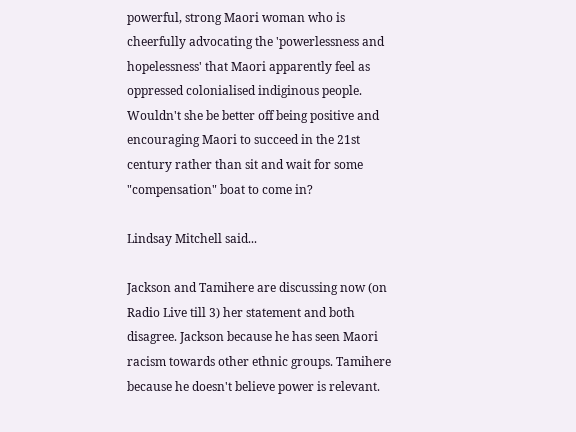powerful, strong Maori woman who is cheerfully advocating the 'powerlessness and hopelessness' that Maori apparently feel as oppressed colonialised indiginous people. Wouldn't she be better off being positive and encouraging Maori to succeed in the 21st century rather than sit and wait for some "compensation" boat to come in?

Lindsay Mitchell said...

Jackson and Tamihere are discussing now (on Radio Live till 3) her statement and both disagree. Jackson because he has seen Maori racism towards other ethnic groups. Tamihere because he doesn't believe power is relevant.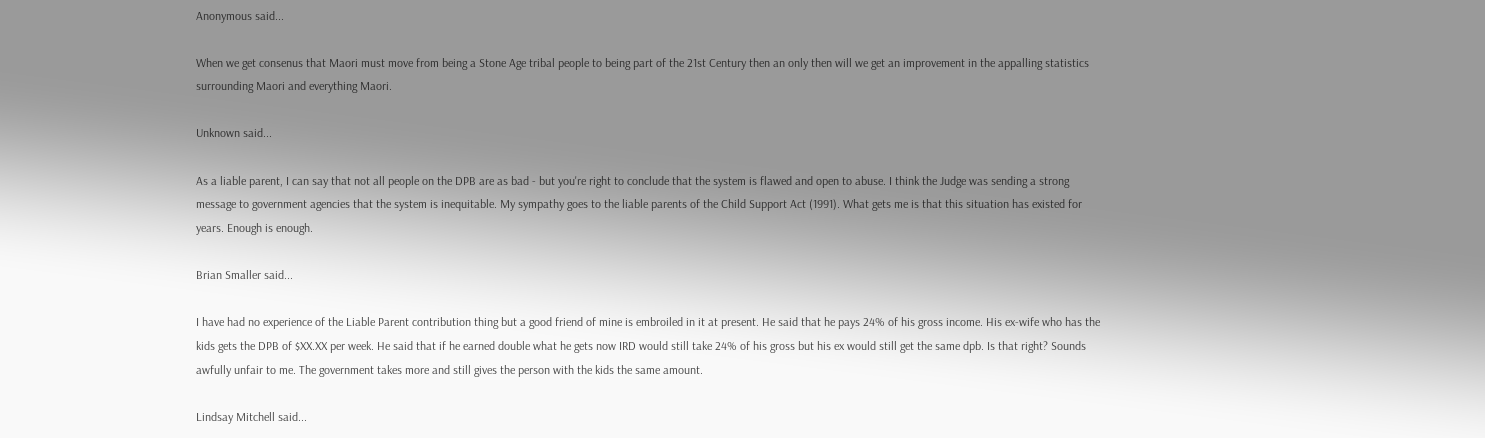Anonymous said...

When we get consenus that Maori must move from being a Stone Age tribal people to being part of the 21st Century then an only then will we get an improvement in the appalling statistics surrounding Maori and everything Maori.

Unknown said...

As a liable parent, I can say that not all people on the DPB are as bad - but you're right to conclude that the system is flawed and open to abuse. I think the Judge was sending a strong message to government agencies that the system is inequitable. My sympathy goes to the liable parents of the Child Support Act (1991). What gets me is that this situation has existed for years. Enough is enough.

Brian Smaller said...

I have had no experience of the Liable Parent contribution thing but a good friend of mine is embroiled in it at present. He said that he pays 24% of his gross income. His ex-wife who has the kids gets the DPB of $XX.XX per week. He said that if he earned double what he gets now IRD would still take 24% of his gross but his ex would still get the same dpb. Is that right? Sounds awfully unfair to me. The government takes more and still gives the person with the kids the same amount.

Lindsay Mitchell said...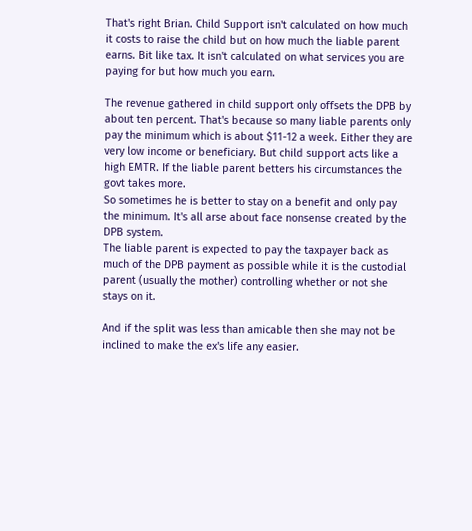That's right Brian. Child Support isn't calculated on how much it costs to raise the child but on how much the liable parent earns. Bit like tax. It isn't calculated on what services you are paying for but how much you earn.

The revenue gathered in child support only offsets the DPB by about ten percent. That's because so many liable parents only pay the minimum which is about $11-12 a week. Either they are very low income or beneficiary. But child support acts like a high EMTR. If the liable parent betters his circumstances the govt takes more.
So sometimes he is better to stay on a benefit and only pay the minimum. It's all arse about face nonsense created by the DPB system.
The liable parent is expected to pay the taxpayer back as much of the DPB payment as possible while it is the custodial parent (usually the mother) controlling whether or not she stays on it.

And if the split was less than amicable then she may not be inclined to make the ex's life any easier.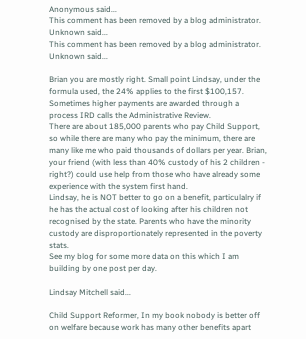Anonymous said...
This comment has been removed by a blog administrator.
Unknown said...
This comment has been removed by a blog administrator.
Unknown said...

Brian you are mostly right. Small point Lindsay, under the formula used, the 24% applies to the first $100,157. Sometimes higher payments are awarded through a process IRD calls the Administrative Review.
There are about 185,000 parents who pay Child Support, so while there are many who pay the minimum, there are many like me who paid thousands of dollars per year. Brian, your friend (with less than 40% custody of his 2 children - right?) could use help from those who have already some experience with the system first hand.
Lindsay, he is NOT better to go on a benefit, particulalry if he has the actual cost of looking after his children not recognised by the state. Parents who have the minority custody are disproportionately represented in the poverty stats.
See my blog for some more data on this which I am building by one post per day.

Lindsay Mitchell said...

Child Support Reformer, In my book nobody is better off on welfare because work has many other benefits apart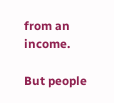from an income.

But people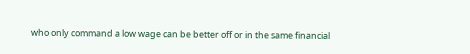who only command a low wage can be better off or in the same financial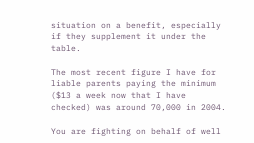situation on a benefit, especially if they supplement it under the table.

The most recent figure I have for liable parents paying the minimum ($13 a week now that I have checked) was around 70,000 in 2004.

You are fighting on behalf of well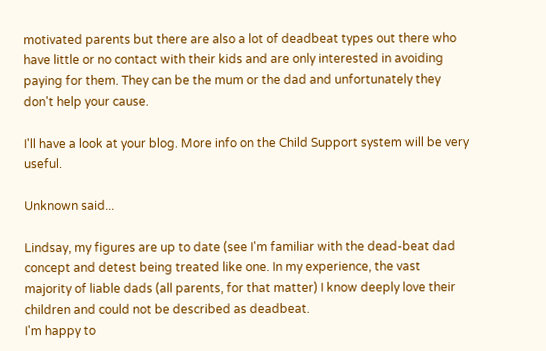motivated parents but there are also a lot of deadbeat types out there who have little or no contact with their kids and are only interested in avoiding paying for them. They can be the mum or the dad and unfortunately they don't help your cause.

I'll have a look at your blog. More info on the Child Support system will be very useful.

Unknown said...

Lindsay, my figures are up to date (see I'm familiar with the dead-beat dad concept and detest being treated like one. In my experience, the vast majority of liable dads (all parents, for that matter) I know deeply love their children and could not be described as deadbeat.
I'm happy to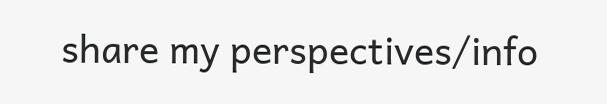share my perspectives/info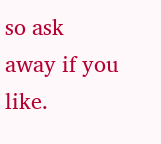so ask away if you like.